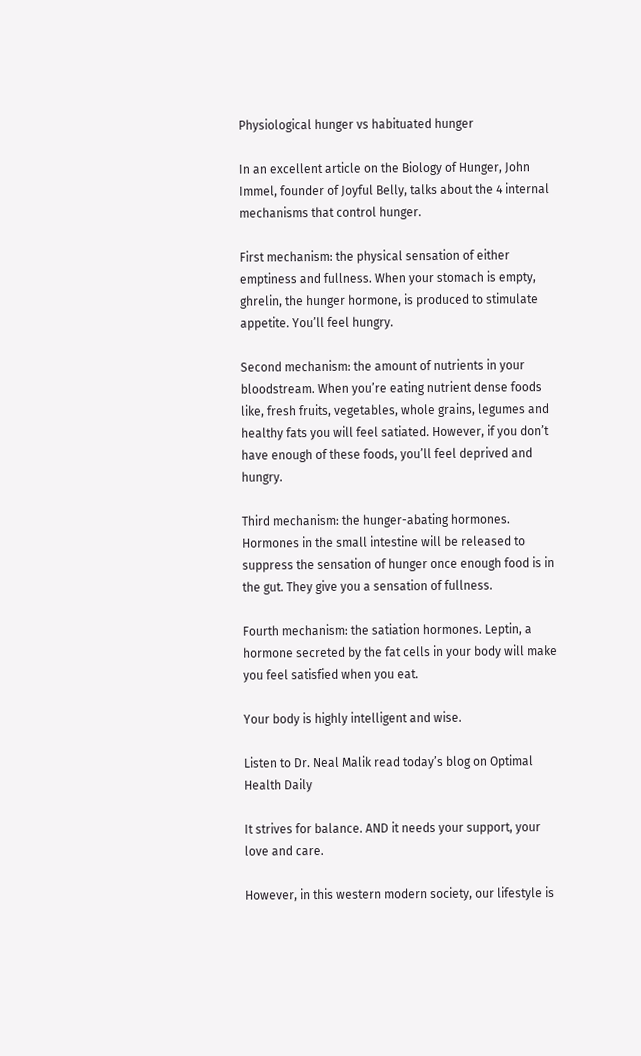Physiological hunger vs habituated hunger

In an excellent article on the Biology of Hunger, John Immel, founder of Joyful Belly, talks about the 4 internal mechanisms that control hunger.

First mechanism: the physical sensation of either emptiness and fullness. When your stomach is empty, ghrelin, the hunger hormone, is produced to stimulate appetite. You’ll feel hungry.

Second mechanism: the amount of nutrients in your bloodstream. When you’re eating nutrient dense foods like, fresh fruits, vegetables, whole grains, legumes and healthy fats you will feel satiated. However, if you don’t have enough of these foods, you’ll feel deprived and hungry.

Third mechanism: the hunger-abating hormones. Hormones in the small intestine will be released to suppress the sensation of hunger once enough food is in the gut. They give you a sensation of fullness.

Fourth mechanism: the satiation hormones. Leptin, a hormone secreted by the fat cells in your body will make you feel satisfied when you eat.

Your body is highly intelligent and wise.

Listen to Dr. Neal Malik read today’s blog on Optimal Health Daily

It strives for balance. AND it needs your support, your love and care.

However, in this western modern society, our lifestyle is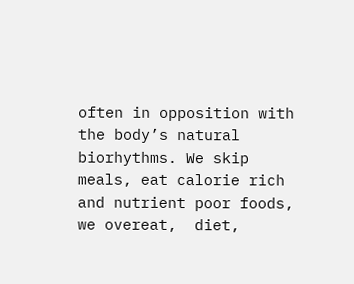often in opposition with the body’s natural biorhythms. We skip meals, eat calorie rich and nutrient poor foods, we overeat,  diet,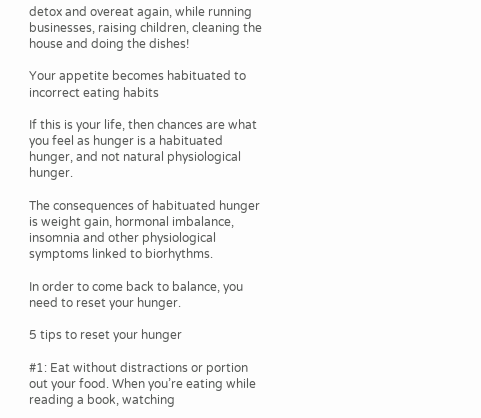detox and overeat again, while running businesses, raising children, cleaning the house and doing the dishes!

Your appetite becomes habituated to incorrect eating habits

If this is your life, then chances are what you feel as hunger is a habituated hunger, and not natural physiological hunger.

The consequences of habituated hunger is weight gain, hormonal imbalance, insomnia and other physiological symptoms linked to biorhythms.

In order to come back to balance, you need to reset your hunger.

5 tips to reset your hunger

#1: Eat without distractions or portion out your food. When you’re eating while reading a book, watching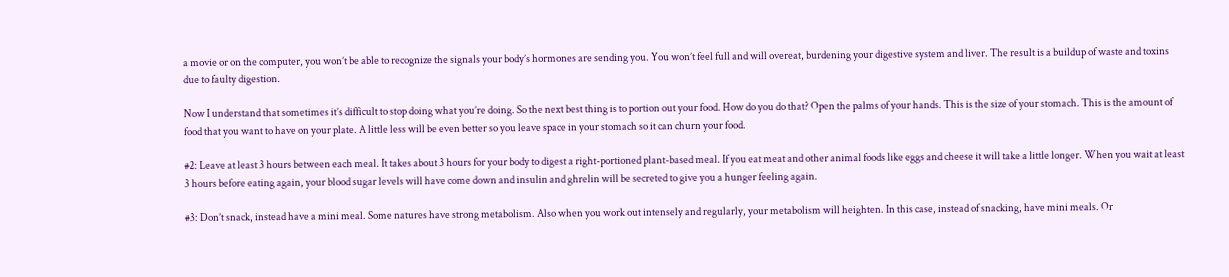a movie or on the computer, you won’t be able to recognize the signals your body’s hormones are sending you. You won’t feel full and will overeat, burdening your digestive system and liver. The result is a buildup of waste and toxins due to faulty digestion.

Now I understand that sometimes it’s difficult to stop doing what you’re doing. So the next best thing is to portion out your food. How do you do that? Open the palms of your hands. This is the size of your stomach. This is the amount of food that you want to have on your plate. A little less will be even better so you leave space in your stomach so it can churn your food.

#2: Leave at least 3 hours between each meal. It takes about 3 hours for your body to digest a right-portioned plant-based meal. If you eat meat and other animal foods like eggs and cheese it will take a little longer. When you wait at least 3 hours before eating again, your blood sugar levels will have come down and insulin and ghrelin will be secreted to give you a hunger feeling again.

#3: Don’t snack, instead have a mini meal. Some natures have strong metabolism. Also when you work out intensely and regularly, your metabolism will heighten. In this case, instead of snacking, have mini meals. Or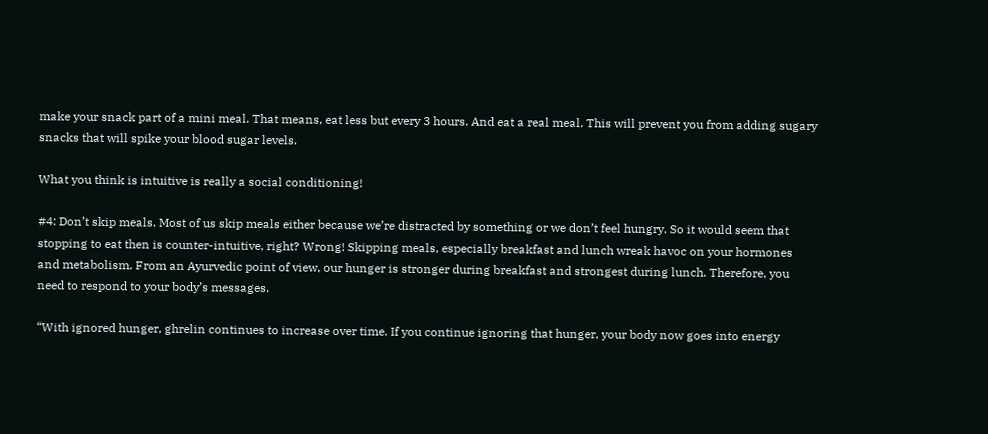make your snack part of a mini meal. That means, eat less but every 3 hours. And eat a real meal. This will prevent you from adding sugary snacks that will spike your blood sugar levels.

What you think is intuitive is really a social conditioning!

#4: Don’t skip meals. Most of us skip meals either because we’re distracted by something or we don’t feel hungry. So it would seem that stopping to eat then is counter-intuitive, right? Wrong! Skipping meals, especially breakfast and lunch wreak havoc on your hormones and metabolism. From an Ayurvedic point of view, our hunger is stronger during breakfast and strongest during lunch. Therefore, you need to respond to your body’s messages.

“With ignored hunger, ghrelin continues to increase over time. If you continue ignoring that hunger, your body now goes into energy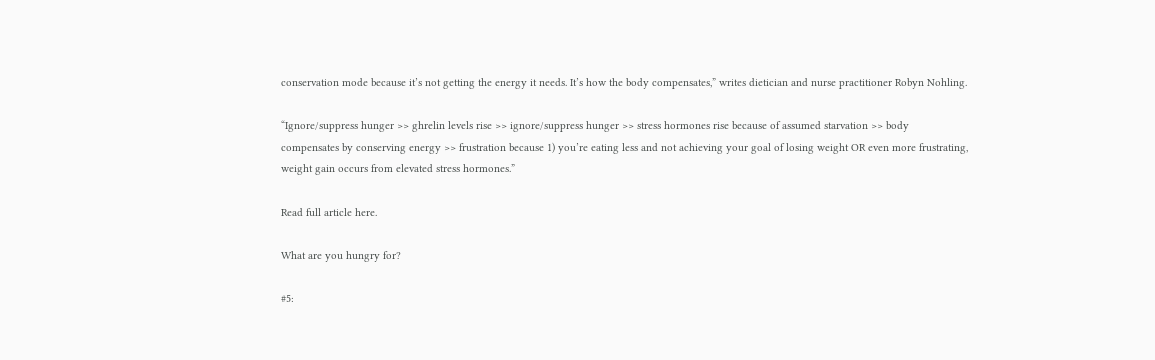conservation mode because it’s not getting the energy it needs. It’s how the body compensates,” writes dietician and nurse practitioner Robyn Nohling.

“Ignore/suppress hunger >> ghrelin levels rise >> ignore/suppress hunger >> stress hormones rise because of assumed starvation >> body compensates by conserving energy >> frustration because 1) you’re eating less and not achieving your goal of losing weight OR even more frustrating, weight gain occurs from elevated stress hormones.”

Read full article here.

What are you hungry for?

#5: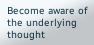Become aware of the underlying thought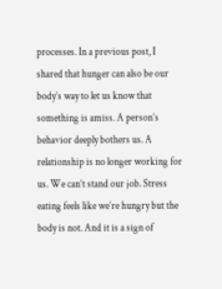processes. In a previous post, I shared that hunger can also be our body’s way to let us know that something is amiss. A person’s behavior deeply bothers us. A relationship is no longer working for us. We can’t stand our job. Stress eating feels like we’re hungry but the body is not. And it is a sign of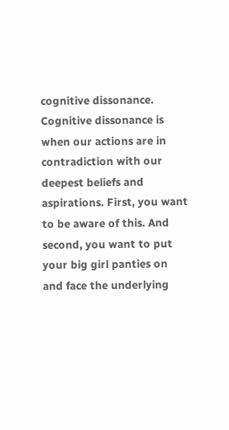cognitive dissonance. Cognitive dissonance is when our actions are in contradiction with our deepest beliefs and aspirations. First, you want to be aware of this. And second, you want to put your big girl panties on and face the underlying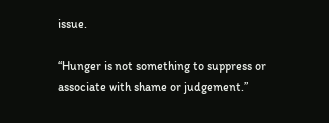issue.

“Hunger is not something to suppress or associate with shame or judgement.”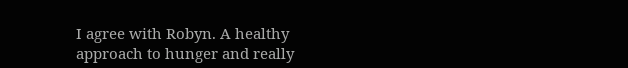I agree with Robyn. A healthy approach to hunger and really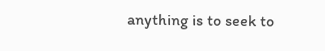anything is to seek to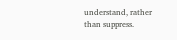understand, rather than suppress.